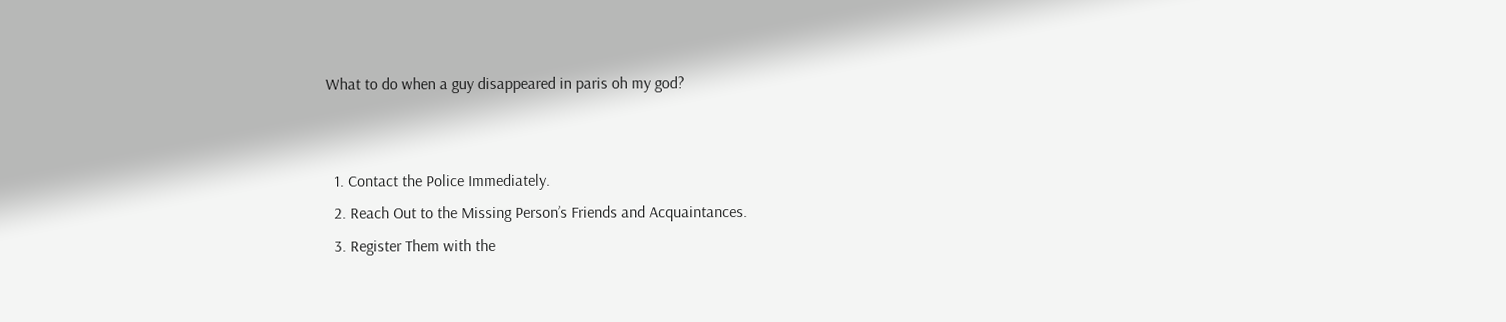What to do when a guy disappeared in paris oh my god?


  1. Contact the Police Immediately.
  2. Reach Out to the Missing Person’s Friends and Acquaintances.
  3. Register Them with the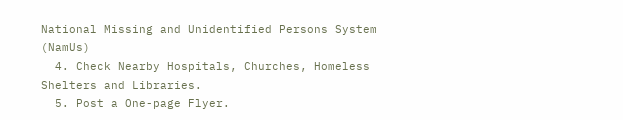National Missing and Unidentified Persons System (NamUs)
  4. Check Nearby Hospitals, Churches, Homeless Shelters and Libraries.
  5. Post a One-page Flyer.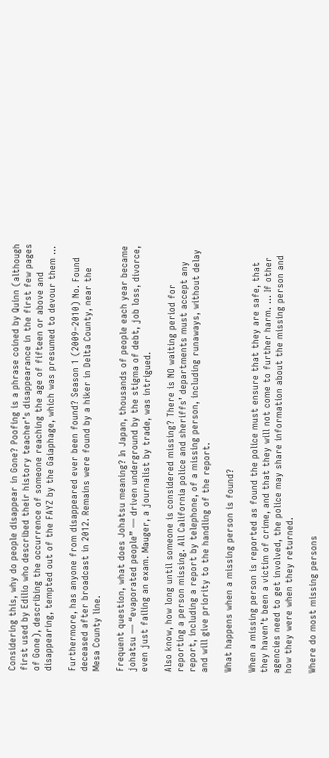Considering this, why do people disappear in Gone? Poofing is a phrase coined by Quinn (although first used by Edilio who described their history teacher’s disappearance in the first few pages of Gone), describing the occurrence of someone reaching the age of fifteen or above and disappearing, tempted out of the FAYZ by the Gaiaphage, which was presumed to devour them …

Furthermore, has anyone from disappeared ever been found? Season 1 (2009–2010) No. Found deceased after broadcast in 2012. Remains were found by a hiker in Delta County, near the Mesa County line.

Frequent question, what does Johatsu meaning? In Japan, thousands of people each year became johatsu — “evaporated people” — driven underground by the stigma of debt, job loss, divorce, even just failing an exam. Mauger, a journalist by trade, was intrigued.

Also know, how long until someone is considered missing? There is NO waiting period for reporting a person missing. All California police and sheriffs’ departments must accept any report, including a report by telephone, of a missing person, including runaways, without delay and will give priority to the handling of the report.

What happens when a missing person is found?

When a missing person is reported as found the police must ensure that they are safe, that they haven’t been a victim of crime, and that they will not come to further harm. … If other agencies need to get involved, the police may share information about the missing person and how they were when they returned.

Where do most missing persons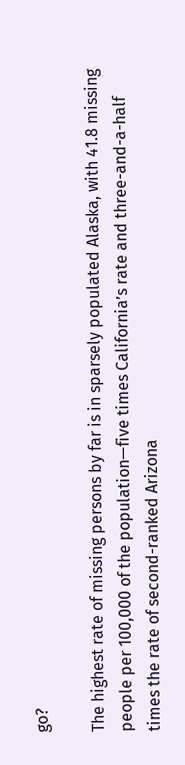go?

The highest rate of missing persons by far is in sparsely populated Alaska, with 41.8 missing people per 100,000 of the population—five times California’s rate and three-and-a-half times the rate of second-ranked Arizona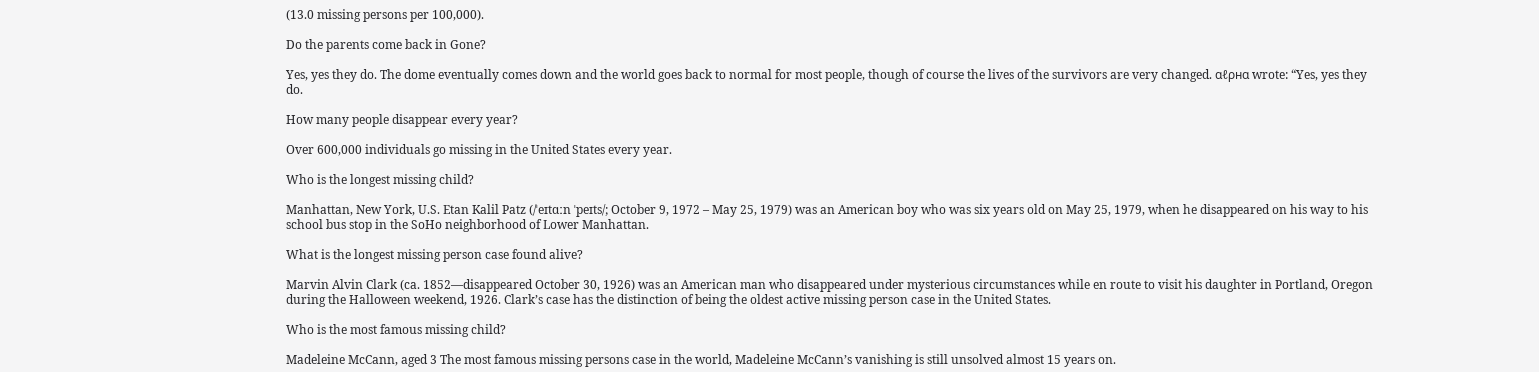(13.0 missing persons per 100,000).

Do the parents come back in Gone?

Yes, yes they do. The dome eventually comes down and the world goes back to normal for most people, though of course the lives of the survivors are very changed. αℓρнα wrote: “Yes, yes they do.

How many people disappear every year?

Over 600,000 individuals go missing in the United States every year.

Who is the longest missing child?

Manhattan, New York, U.S. Etan Kalil Patz (/ˈeɪtɑːn ˈpeɪts/; October 9, 1972 – May 25, 1979) was an American boy who was six years old on May 25, 1979, when he disappeared on his way to his school bus stop in the SoHo neighborhood of Lower Manhattan.

What is the longest missing person case found alive?

Marvin Alvin Clark (ca. 1852—disappeared October 30, 1926) was an American man who disappeared under mysterious circumstances while en route to visit his daughter in Portland, Oregon during the Halloween weekend, 1926. Clark’s case has the distinction of being the oldest active missing person case in the United States.

Who is the most famous missing child?

Madeleine McCann, aged 3 The most famous missing persons case in the world, Madeleine McCann’s vanishing is still unsolved almost 15 years on.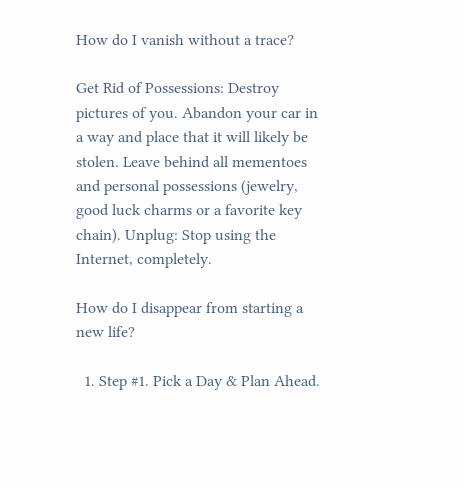How do I vanish without a trace?

Get Rid of Possessions: Destroy pictures of you. Abandon your car in a way and place that it will likely be stolen. Leave behind all mementoes and personal possessions (jewelry, good luck charms or a favorite key chain). Unplug: Stop using the Internet, completely.

How do I disappear from starting a new life?

  1. Step #1. Pick a Day & Plan Ahead.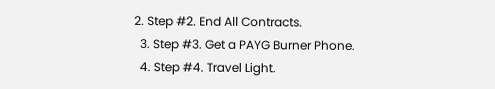2. Step #2. End All Contracts.
  3. Step #3. Get a PAYG Burner Phone.
  4. Step #4. Travel Light.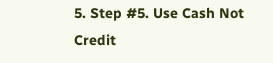5. Step #5. Use Cash Not Credit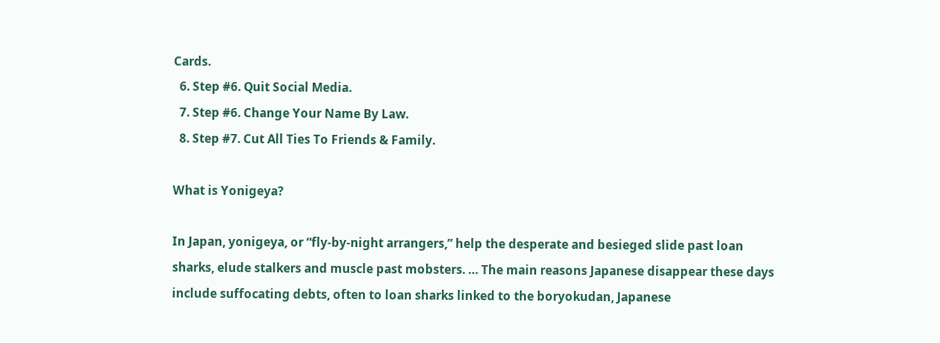Cards.
  6. Step #6. Quit Social Media.
  7. Step #6. Change Your Name By Law.
  8. Step #7. Cut All Ties To Friends & Family.

What is Yonigeya?

In Japan, yonigeya, or “fly-by-night arrangers,” help the desperate and besieged slide past loan sharks, elude stalkers and muscle past mobsters. … The main reasons Japanese disappear these days include suffocating debts, often to loan sharks linked to the boryokudan, Japanese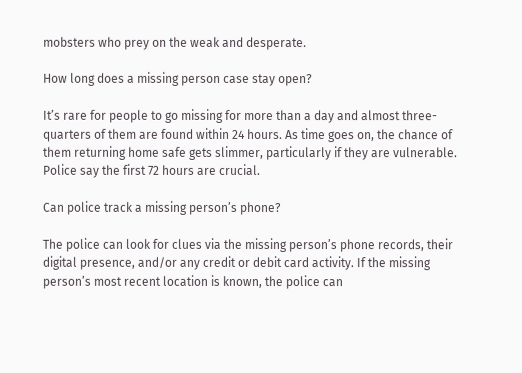mobsters who prey on the weak and desperate.

How long does a missing person case stay open?

It’s rare for people to go missing for more than a day and almost three-quarters of them are found within 24 hours. As time goes on, the chance of them returning home safe gets slimmer, particularly if they are vulnerable. Police say the first 72 hours are crucial.

Can police track a missing person’s phone?

The police can look for clues via the missing person’s phone records, their digital presence, and/or any credit or debit card activity. If the missing person’s most recent location is known, the police can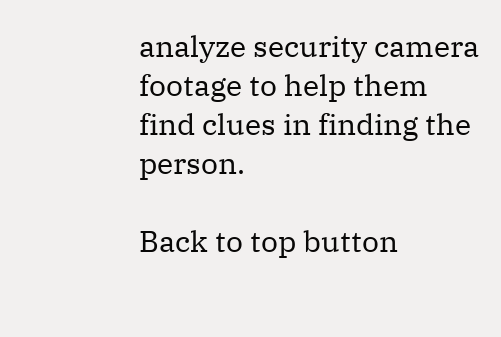analyze security camera footage to help them find clues in finding the person.

Back to top button